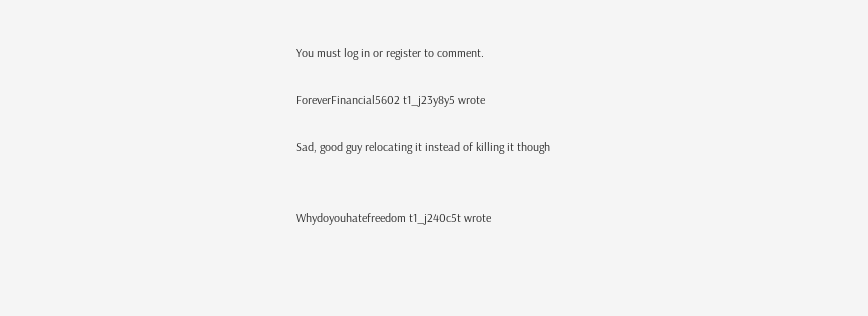You must log in or register to comment.

ForeverFinancial5602 t1_j23y8y5 wrote

Sad, good guy relocating it instead of killing it though


Whydoyouhatefreedom t1_j240c5t wrote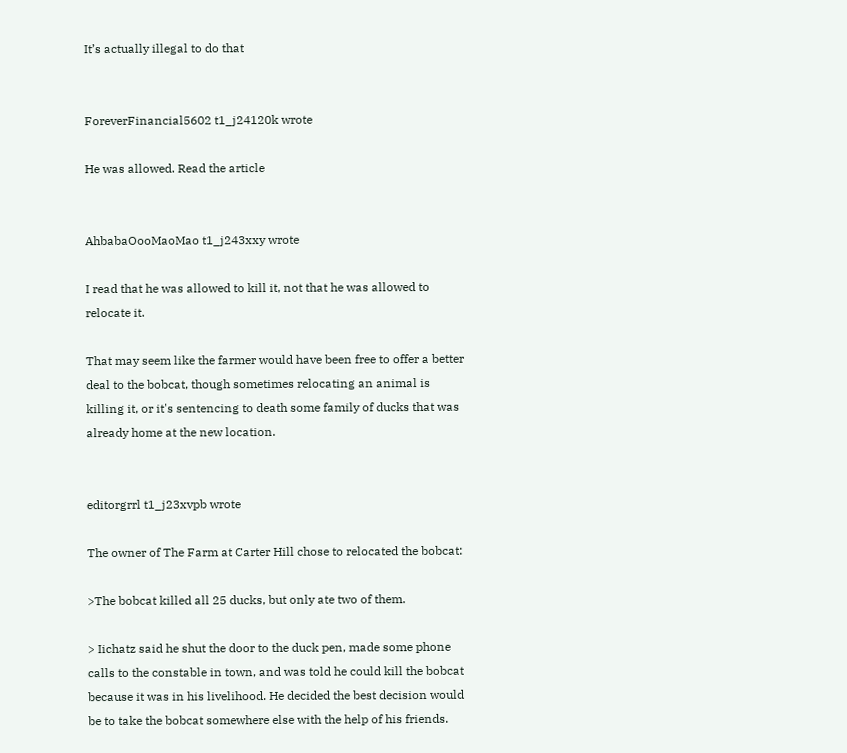It’s actually illegal to do that


ForeverFinancial5602 t1_j24120k wrote

He was allowed. Read the article


AhbabaOooMaoMao t1_j243xxy wrote

I read that he was allowed to kill it, not that he was allowed to relocate it.

That may seem like the farmer would have been free to offer a better deal to the bobcat, though sometimes relocating an animal is killing it, or it's sentencing to death some family of ducks that was already home at the new location.


editorgrrl t1_j23xvpb wrote

The owner of The Farm at Carter Hill chose to relocated the bobcat:

>The bobcat killed all 25 ducks, but only ate two of them.

> Iichatz said he shut the door to the duck pen, made some phone calls to the constable in town, and was told he could kill the bobcat because it was in his livelihood. He decided the best decision would be to take the bobcat somewhere else with the help of his friends.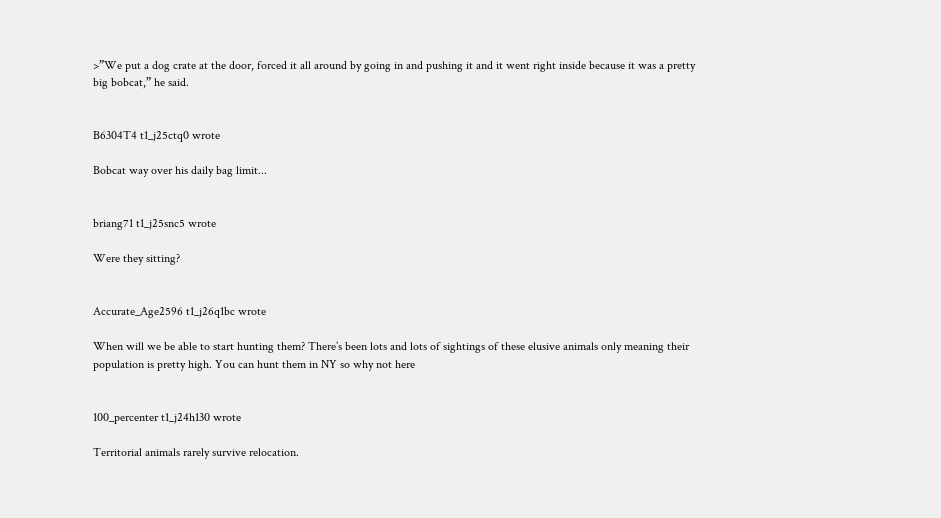>”We put a dog crate at the door, forced it all around by going in and pushing it and it went right inside because it was a pretty big bobcat,” he said.


B6304T4 t1_j25ctq0 wrote

Bobcat way over his daily bag limit...


briang71 t1_j25snc5 wrote

Were they sitting?


Accurate_Age2596 t1_j26q1bc wrote

When will we be able to start hunting them? There’s been lots and lots of sightings of these elusive animals only meaning their population is pretty high. You can hunt them in NY so why not here


100_percenter t1_j24h130 wrote

Territorial animals rarely survive relocation.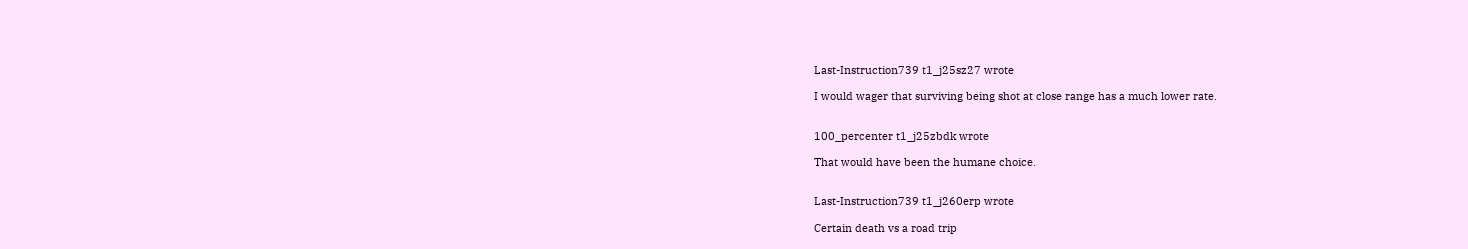Last-Instruction739 t1_j25sz27 wrote

I would wager that surviving being shot at close range has a much lower rate.


100_percenter t1_j25zbdk wrote

That would have been the humane choice.


Last-Instruction739 t1_j260erp wrote

Certain death vs a road trip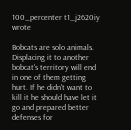100_percenter t1_j2620iy wrote

Bobcats are solo animals. Displacing it to another bobcat's territory will end in one of them getting hurt. If he didn't want to kill it he should have let it go and prepared better defenses for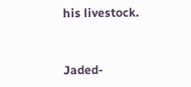his livestock.


Jaded-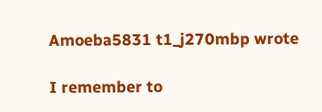Amoeba5831 t1_j270mbp wrote

I remember to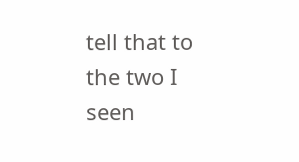tell that to the two I seen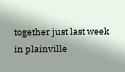together just last week in plainville